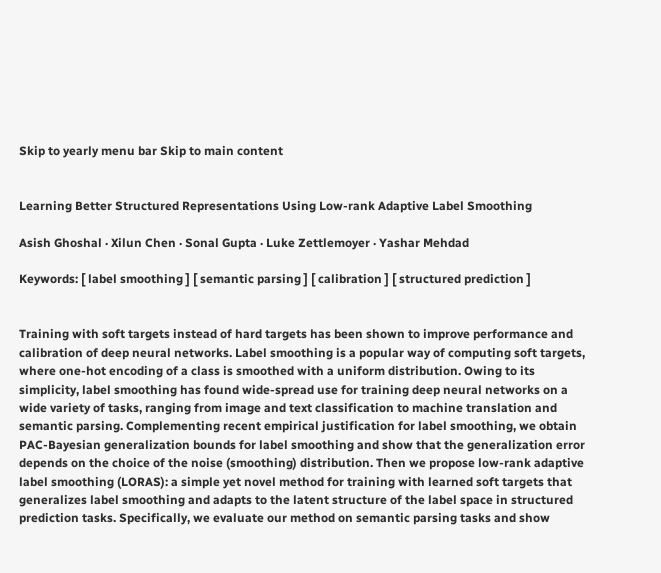Skip to yearly menu bar Skip to main content


Learning Better Structured Representations Using Low-rank Adaptive Label Smoothing

Asish Ghoshal · Xilun Chen · Sonal Gupta · Luke Zettlemoyer · Yashar Mehdad

Keywords: [ label smoothing ] [ semantic parsing ] [ calibration ] [ structured prediction ]


Training with soft targets instead of hard targets has been shown to improve performance and calibration of deep neural networks. Label smoothing is a popular way of computing soft targets, where one-hot encoding of a class is smoothed with a uniform distribution. Owing to its simplicity, label smoothing has found wide-spread use for training deep neural networks on a wide variety of tasks, ranging from image and text classification to machine translation and semantic parsing. Complementing recent empirical justification for label smoothing, we obtain PAC-Bayesian generalization bounds for label smoothing and show that the generalization error depends on the choice of the noise (smoothing) distribution. Then we propose low-rank adaptive label smoothing (LORAS): a simple yet novel method for training with learned soft targets that generalizes label smoothing and adapts to the latent structure of the label space in structured prediction tasks. Specifically, we evaluate our method on semantic parsing tasks and show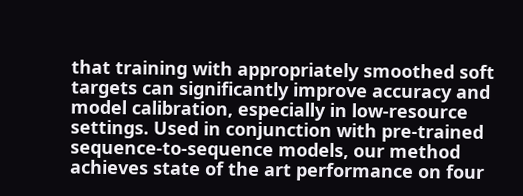that training with appropriately smoothed soft targets can significantly improve accuracy and model calibration, especially in low-resource settings. Used in conjunction with pre-trained sequence-to-sequence models, our method achieves state of the art performance on four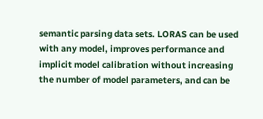semantic parsing data sets. LORAS can be used with any model, improves performance and implicit model calibration without increasing the number of model parameters, and can be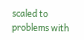scaled to problems with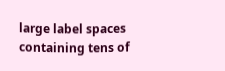large label spaces containing tens of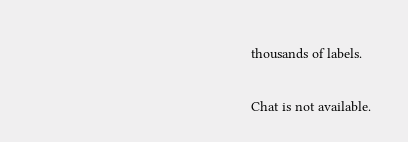thousands of labels.

Chat is not available.